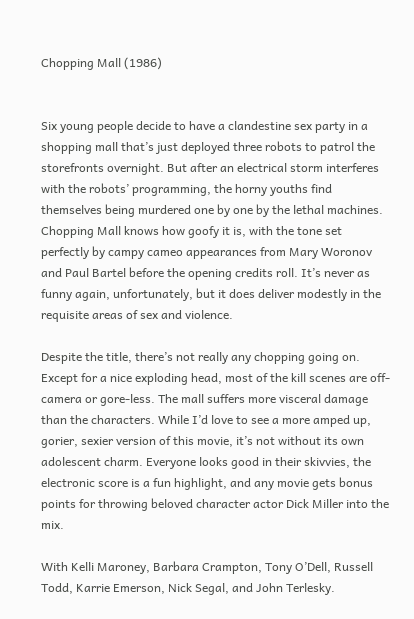Chopping Mall (1986)


Six young people decide to have a clandestine sex party in a shopping mall that’s just deployed three robots to patrol the storefronts overnight. But after an electrical storm interferes with the robots’ programming, the horny youths find themselves being murdered one by one by the lethal machines. Chopping Mall knows how goofy it is, with the tone set perfectly by campy cameo appearances from Mary Woronov and Paul Bartel before the opening credits roll. It’s never as funny again, unfortunately, but it does deliver modestly in the requisite areas of sex and violence.

Despite the title, there’s not really any chopping going on. Except for a nice exploding head, most of the kill scenes are off-camera or gore-less. The mall suffers more visceral damage than the characters. While I’d love to see a more amped up, gorier, sexier version of this movie, it’s not without its own adolescent charm. Everyone looks good in their skivvies, the electronic score is a fun highlight, and any movie gets bonus points for throwing beloved character actor Dick Miller into the mix.

With Kelli Maroney, Barbara Crampton, Tony O’Dell, Russell Todd, Karrie Emerson, Nick Segal, and John Terlesky.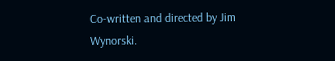Co-written and directed by Jim Wynorski.